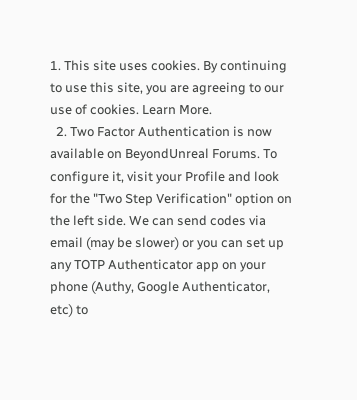1. This site uses cookies. By continuing to use this site, you are agreeing to our use of cookies. Learn More.
  2. Two Factor Authentication is now available on BeyondUnreal Forums. To configure it, visit your Profile and look for the "Two Step Verification" option on the left side. We can send codes via email (may be slower) or you can set up any TOTP Authenticator app on your phone (Authy, Google Authenticator, etc) to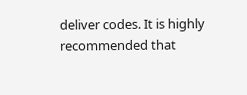deliver codes. It is highly recommended that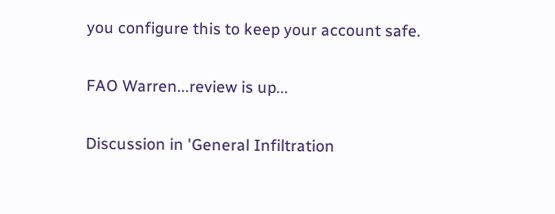you configure this to keep your account safe.

FAO Warren...review is up...

Discussion in 'General Infiltration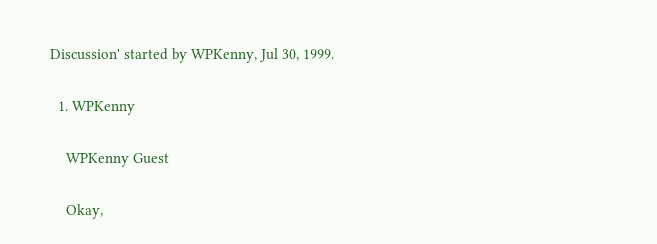Discussion' started by WPKenny, Jul 30, 1999.

  1. WPKenny

    WPKenny Guest

    Okay,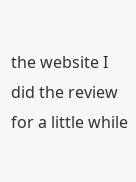the website I did the review for a little while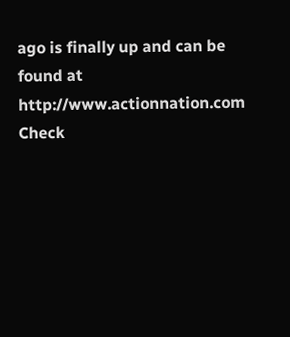ago is finally up and can be found at http://www.actionnation.com Check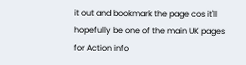it out and bookmark the page cos it'll hopefully be one of the main UK pages for Action info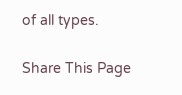of all types.

Share This Page